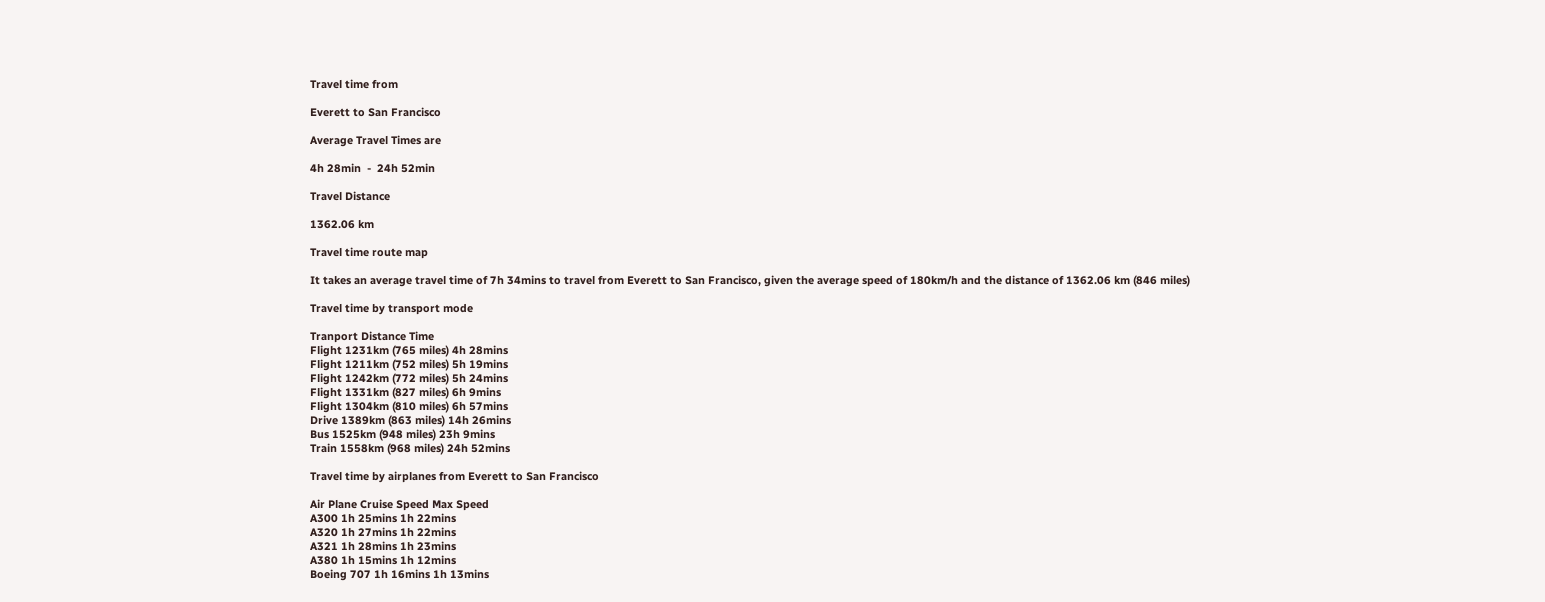Travel time from

Everett to San Francisco

Average Travel Times are

4h 28min  -  24h 52min

Travel Distance

1362.06 km

Travel time route map

It takes an average travel time of 7h 34mins to travel from Everett to San Francisco, given the average speed of 180km/h and the distance of 1362.06 km (846 miles)

Travel time by transport mode

Tranport Distance Time
Flight 1231km (765 miles) 4h 28mins
Flight 1211km (752 miles) 5h 19mins
Flight 1242km (772 miles) 5h 24mins
Flight 1331km (827 miles) 6h 9mins
Flight 1304km (810 miles) 6h 57mins
Drive 1389km (863 miles) 14h 26mins
Bus 1525km (948 miles) 23h 9mins
Train 1558km (968 miles) 24h 52mins

Travel time by airplanes from Everett to San Francisco

Air Plane Cruise Speed Max Speed
A300 1h 25mins 1h 22mins
A320 1h 27mins 1h 22mins
A321 1h 28mins 1h 23mins
A380 1h 15mins 1h 12mins
Boeing 707 1h 16mins 1h 13mins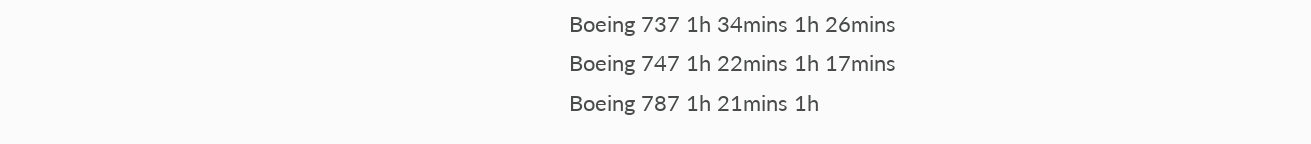Boeing 737 1h 34mins 1h 26mins
Boeing 747 1h 22mins 1h 17mins
Boeing 787 1h 21mins 1h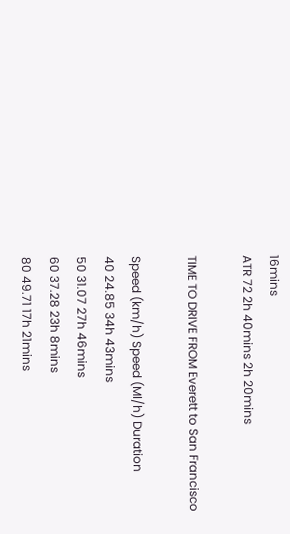16mins
ATR 72 2h 40mins 2h 20mins

TIME TO DRIVE FROM Everett to San Francisco

Speed (km/h) Speed (Ml/h) Duration
40 24.85 34h 43mins
50 31.07 27h 46mins
60 37.28 23h 8mins
80 49.71 17h 21mins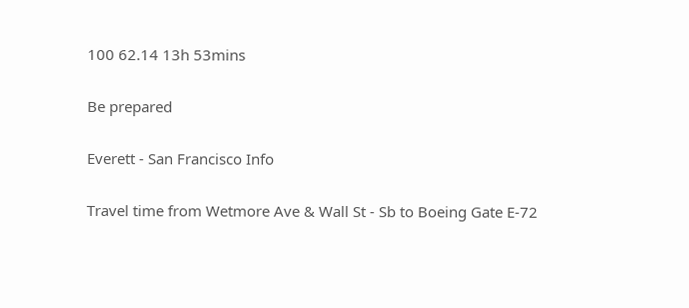100 62.14 13h 53mins

Be prepared

Everett - San Francisco Info

Travel time from Wetmore Ave & Wall St - Sb to Boeing Gate E-72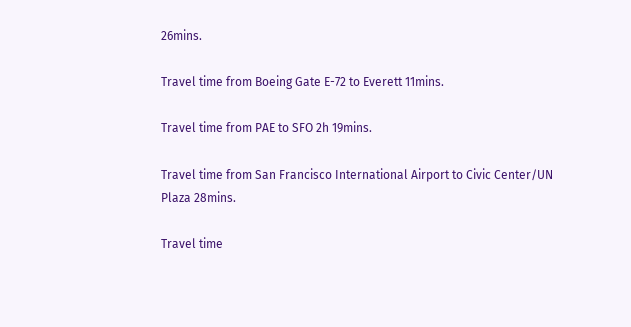26mins.

Travel time from Boeing Gate E-72 to Everett 11mins.

Travel time from PAE to SFO 2h 19mins.

Travel time from San Francisco International Airport to Civic Center/UN Plaza 28mins.

Travel time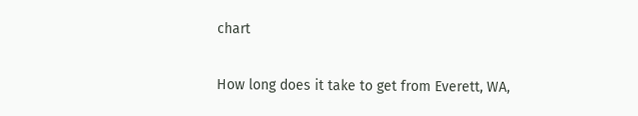chart

How long does it take to get from Everett, WA,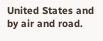United States and by air and road.